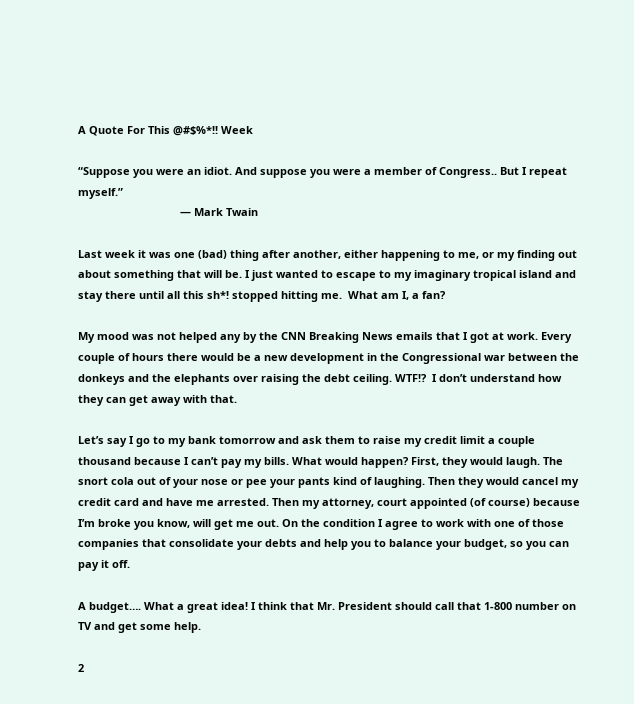A Quote For This @#$%*!! Week

“Suppose you were an idiot. And suppose you were a member of Congress.. But I repeat myself.”
                                  — Mark Twain

Last week it was one (bad) thing after another, either happening to me, or my finding out about something that will be. I just wanted to escape to my imaginary tropical island and stay there until all this sh*! stopped hitting me.  What am I, a fan?

My mood was not helped any by the CNN Breaking News emails that I got at work. Every couple of hours there would be a new development in the Congressional war between the donkeys and the elephants over raising the debt ceiling. WTF!?  I don’t understand how they can get away with that.

Let’s say I go to my bank tomorrow and ask them to raise my credit limit a couple thousand because I can’t pay my bills. What would happen? First, they would laugh. The snort cola out of your nose or pee your pants kind of laughing. Then they would cancel my credit card and have me arrested. Then my attorney, court appointed (of course) because I’m broke you know, will get me out. On the condition I agree to work with one of those companies that consolidate your debts and help you to balance your budget, so you can pay it off.

A budget…. What a great idea! I think that Mr. President should call that 1-800 number on TV and get some help.

2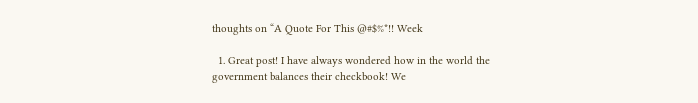thoughts on “A Quote For This @#$%*!! Week

  1. Great post! I have always wondered how in the world the government balances their checkbook! We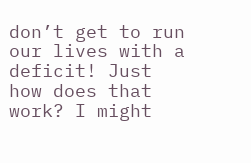don’t get to run our lives with a deficit! Just how does that work? I might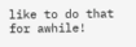like to do that for awhile!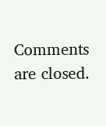Comments are closed.